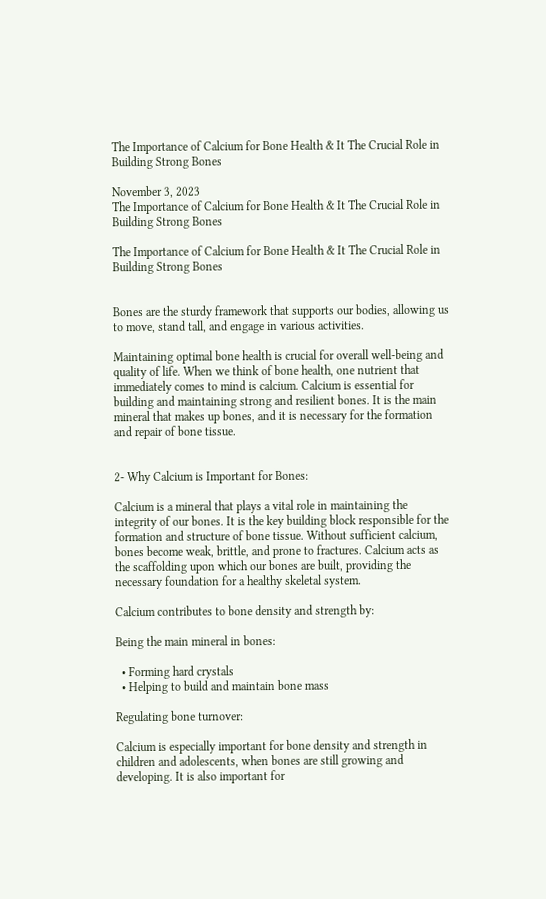The Importance of Calcium for Bone Health & It The Crucial Role in Building Strong Bones

November 3, 2023
The Importance of Calcium for Bone Health & It The Crucial Role in Building Strong Bones

The Importance of Calcium for Bone Health & It The Crucial Role in Building Strong Bones


Bones are the sturdy framework that supports our bodies, allowing us to move, stand tall, and engage in various activities.

Maintaining optimal bone health is crucial for overall well-being and quality of life. When we think of bone health, one nutrient that immediately comes to mind is calcium. Calcium is essential for building and maintaining strong and resilient bones. It is the main mineral that makes up bones, and it is necessary for the formation and repair of bone tissue.


2- Why Calcium is Important for Bones:

Calcium is a mineral that plays a vital role in maintaining the integrity of our bones. It is the key building block responsible for the formation and structure of bone tissue. Without sufficient calcium, bones become weak, brittle, and prone to fractures. Calcium acts as the scaffolding upon which our bones are built, providing the necessary foundation for a healthy skeletal system.

Calcium contributes to bone density and strength by:

Being the main mineral in bones:

  • Forming hard crystals
  • Helping to build and maintain bone mass

Regulating bone turnover:

Calcium is especially important for bone density and strength in children and adolescents, when bones are still growing and developing. It is also important for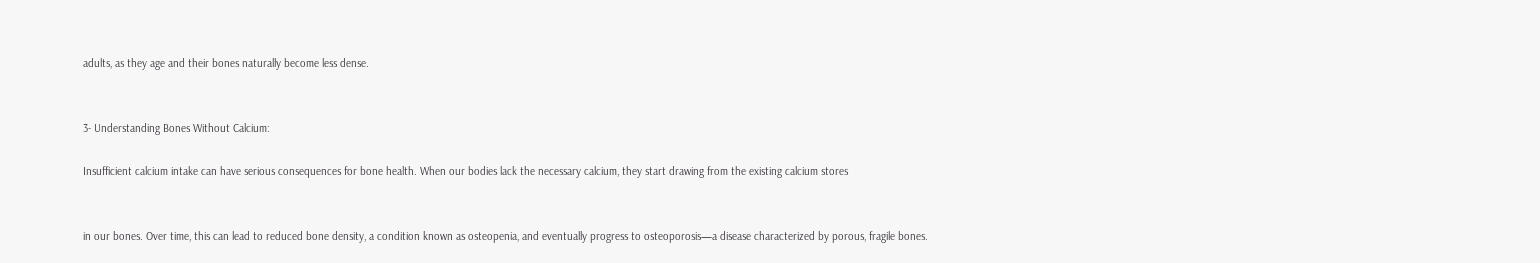adults, as they age and their bones naturally become less dense.


3- Understanding Bones Without Calcium:

Insufficient calcium intake can have serious consequences for bone health. When our bodies lack the necessary calcium, they start drawing from the existing calcium stores


in our bones. Over time, this can lead to reduced bone density, a condition known as osteopenia, and eventually progress to osteoporosis—a disease characterized by porous, fragile bones.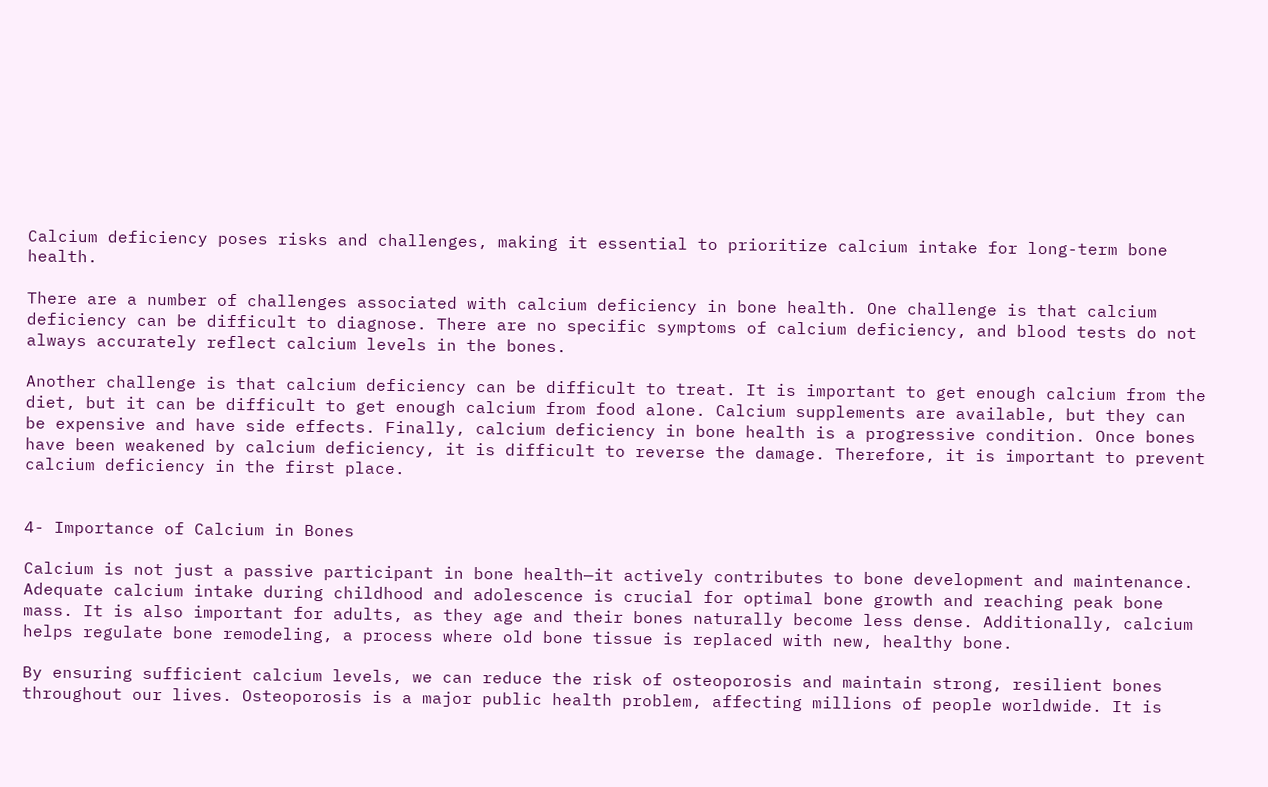Calcium deficiency poses risks and challenges, making it essential to prioritize calcium intake for long-term bone health.

There are a number of challenges associated with calcium deficiency in bone health. One challenge is that calcium deficiency can be difficult to diagnose. There are no specific symptoms of calcium deficiency, and blood tests do not always accurately reflect calcium levels in the bones.

Another challenge is that calcium deficiency can be difficult to treat. It is important to get enough calcium from the diet, but it can be difficult to get enough calcium from food alone. Calcium supplements are available, but they can be expensive and have side effects. Finally, calcium deficiency in bone health is a progressive condition. Once bones have been weakened by calcium deficiency, it is difficult to reverse the damage. Therefore, it is important to prevent calcium deficiency in the first place.


4- Importance of Calcium in Bones

Calcium is not just a passive participant in bone health—it actively contributes to bone development and maintenance. Adequate calcium intake during childhood and adolescence is crucial for optimal bone growth and reaching peak bone mass. It is also important for adults, as they age and their bones naturally become less dense. Additionally, calcium helps regulate bone remodeling, a process where old bone tissue is replaced with new, healthy bone.

By ensuring sufficient calcium levels, we can reduce the risk of osteoporosis and maintain strong, resilient bones throughout our lives. Osteoporosis is a major public health problem, affecting millions of people worldwide. It is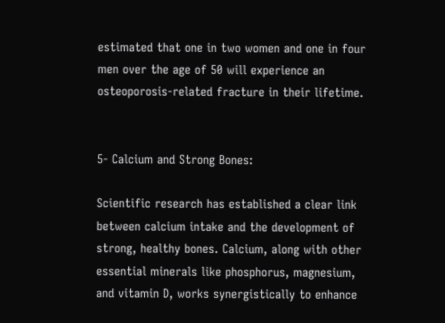estimated that one in two women and one in four men over the age of 50 will experience an osteoporosis-related fracture in their lifetime.


5- Calcium and Strong Bones:

Scientific research has established a clear link between calcium intake and the development of strong, healthy bones. Calcium, along with other essential minerals like phosphorus, magnesium, and vitamin D, works synergistically to enhance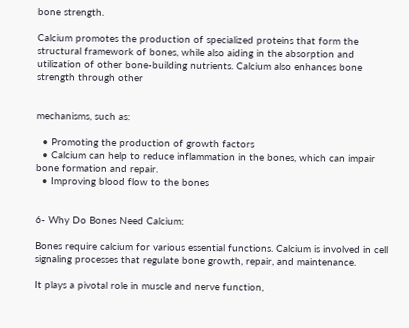bone strength.

Calcium promotes the production of specialized proteins that form the structural framework of bones, while also aiding in the absorption and utilization of other bone-building nutrients. Calcium also enhances bone strength through other


mechanisms, such as:

  • Promoting the production of growth factors
  • Calcium can help to reduce inflammation in the bones, which can impair bone formation and repair.
  • Improving blood flow to the bones


6- Why Do Bones Need Calcium:

Bones require calcium for various essential functions. Calcium is involved in cell signaling processes that regulate bone growth, repair, and maintenance.

It plays a pivotal role in muscle and nerve function,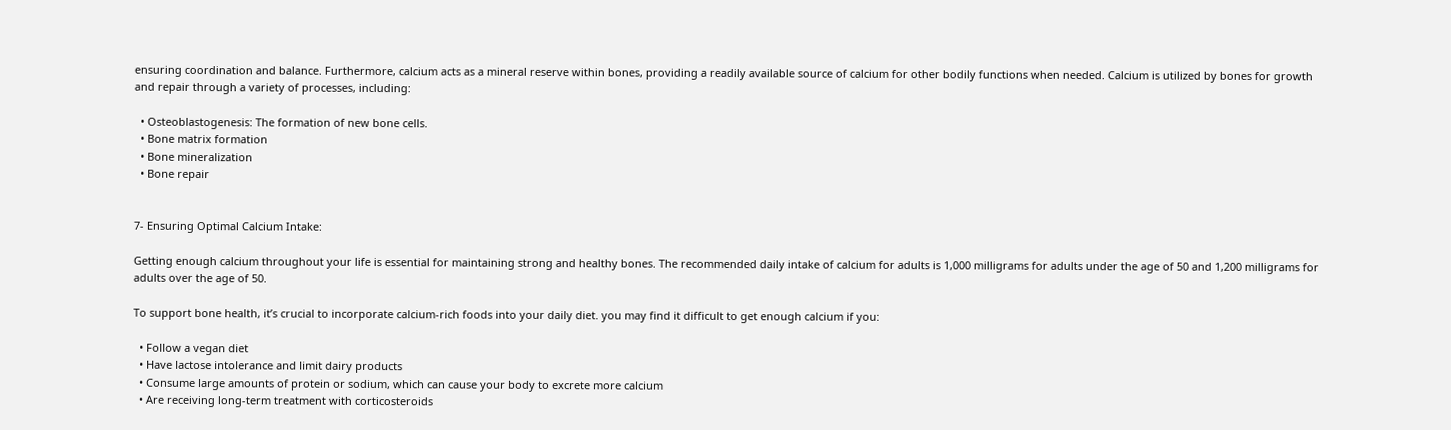ensuring coordination and balance. Furthermore, calcium acts as a mineral reserve within bones, providing a readily available source of calcium for other bodily functions when needed. Calcium is utilized by bones for growth and repair through a variety of processes, including:

  • Osteoblastogenesis: The formation of new bone cells.
  • Bone matrix formation
  • Bone mineralization
  • Bone repair


7- Ensuring Optimal Calcium Intake:

Getting enough calcium throughout your life is essential for maintaining strong and healthy bones. The recommended daily intake of calcium for adults is 1,000 milligrams for adults under the age of 50 and 1,200 milligrams for adults over the age of 50.

To support bone health, it’s crucial to incorporate calcium-rich foods into your daily diet. you may find it difficult to get enough calcium if you:

  • Follow a vegan diet
  • Have lactose intolerance and limit dairy products
  • Consume large amounts of protein or sodium, which can cause your body to excrete more calcium
  • Are receiving long-term treatment with corticosteroids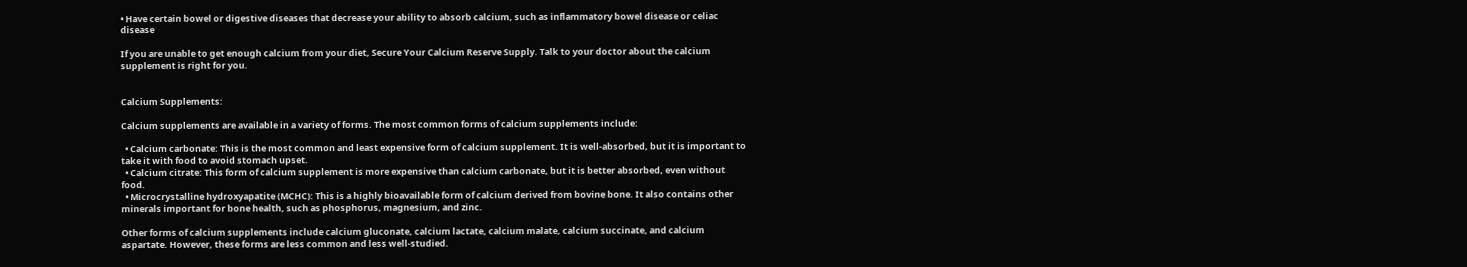• Have certain bowel or digestive diseases that decrease your ability to absorb calcium, such as inflammatory bowel disease or celiac disease

If you are unable to get enough calcium from your diet, Secure Your Calcium Reserve Supply. Talk to your doctor about the calcium supplement is right for you.


Calcium Supplements:

Calcium supplements are available in a variety of forms. The most common forms of calcium supplements include:

  • Calcium carbonate: This is the most common and least expensive form of calcium supplement. It is well-absorbed, but it is important to take it with food to avoid stomach upset.
  • Calcium citrate: This form of calcium supplement is more expensive than calcium carbonate, but it is better absorbed, even without food.
  • Microcrystalline hydroxyapatite (MCHC): This is a highly bioavailable form of calcium derived from bovine bone. It also contains other minerals important for bone health, such as phosphorus, magnesium, and zinc.

Other forms of calcium supplements include calcium gluconate, calcium lactate, calcium malate, calcium succinate, and calcium aspartate. However, these forms are less common and less well-studied.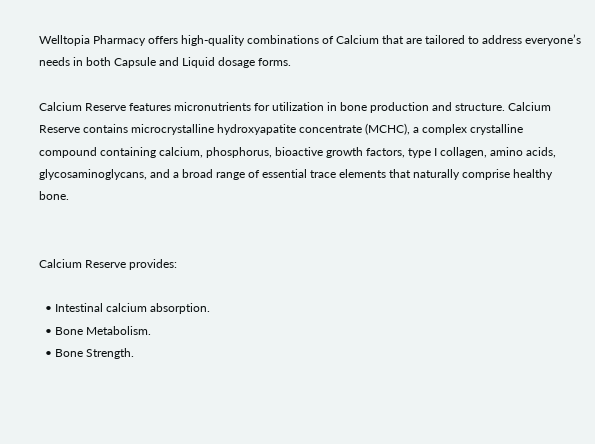Welltopia Pharmacy offers high-quality combinations of Calcium that are tailored to address everyone’s needs in both Capsule and Liquid dosage forms.

Calcium Reserve features micronutrients for utilization in bone production and structure. Calcium Reserve contains microcrystalline hydroxyapatite concentrate (MCHC), a complex crystalline compound containing calcium, phosphorus, bioactive growth factors, type I collagen, amino acids, glycosaminoglycans, and a broad range of essential trace elements that naturally comprise healthy bone.


Calcium Reserve provides:

  • Intestinal calcium absorption.
  • Bone Metabolism.
  • Bone Strength.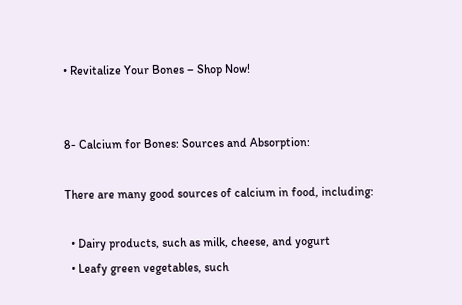• Revitalize Your Bones – Shop Now!


8- Calcium for Bones: Sources and Absorption:

There are many good sources of calcium in food, including:

  • Dairy products, such as milk, cheese, and yogurt
  • Leafy green vegetables, such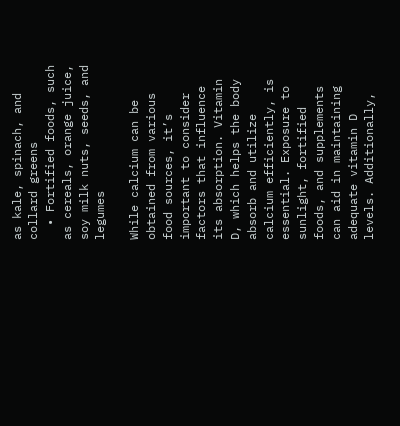as kale, spinach, and collard greens
  • Fortified foods, such as cereals, orange juice, soy milk nuts, seeds, and legumes

While calcium can be obtained from various food sources, it’s important to consider factors that influence its absorption. Vitamin D, which helps the body absorb and utilize calcium efficiently, is essential. Exposure to sunlight, fortified foods, and supplements can aid in maintaining adequate vitamin D levels. Additionally,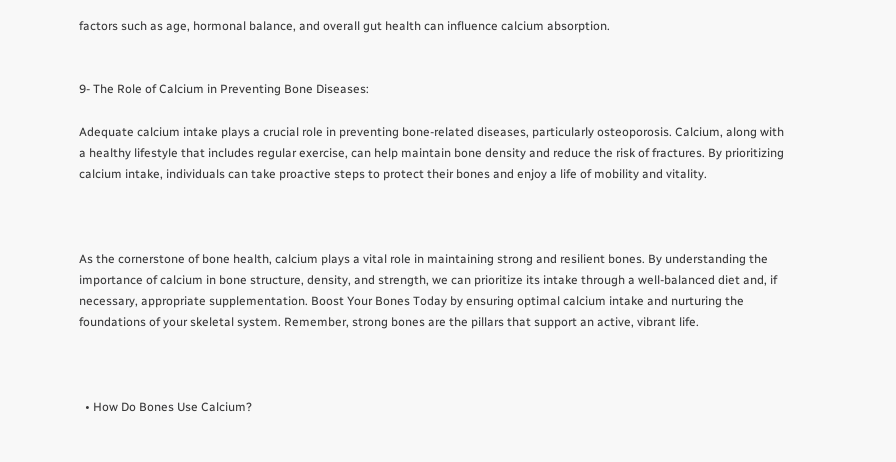factors such as age, hormonal balance, and overall gut health can influence calcium absorption.


9- The Role of Calcium in Preventing Bone Diseases:

Adequate calcium intake plays a crucial role in preventing bone-related diseases, particularly osteoporosis. Calcium, along with a healthy lifestyle that includes regular exercise, can help maintain bone density and reduce the risk of fractures. By prioritizing calcium intake, individuals can take proactive steps to protect their bones and enjoy a life of mobility and vitality.



As the cornerstone of bone health, calcium plays a vital role in maintaining strong and resilient bones. By understanding the importance of calcium in bone structure, density, and strength, we can prioritize its intake through a well-balanced diet and, if necessary, appropriate supplementation. Boost Your Bones Today by ensuring optimal calcium intake and nurturing the foundations of your skeletal system. Remember, strong bones are the pillars that support an active, vibrant life.



  • How Do Bones Use Calcium?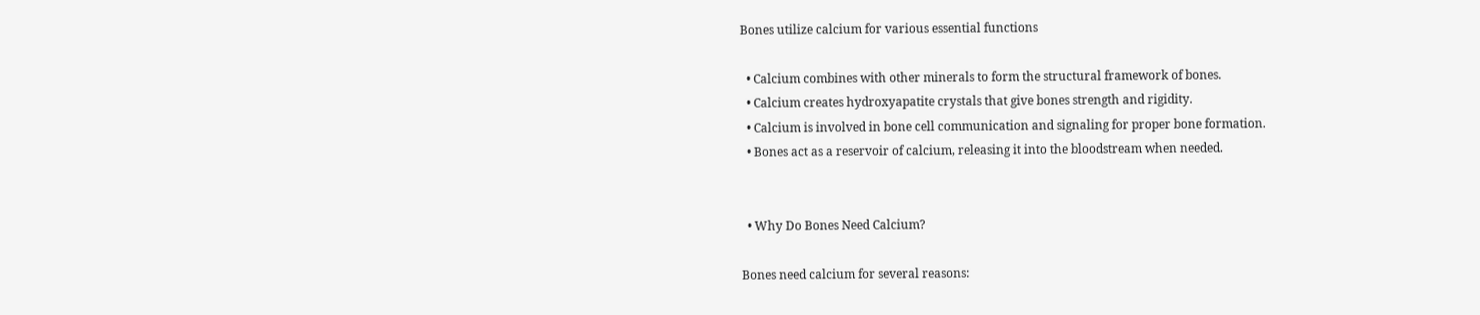Bones utilize calcium for various essential functions

  • Calcium combines with other minerals to form the structural framework of bones.
  • Calcium creates hydroxyapatite crystals that give bones strength and rigidity.
  • Calcium is involved in bone cell communication and signaling for proper bone formation.
  • Bones act as a reservoir of calcium, releasing it into the bloodstream when needed.


  • Why Do Bones Need Calcium?

Bones need calcium for several reasons: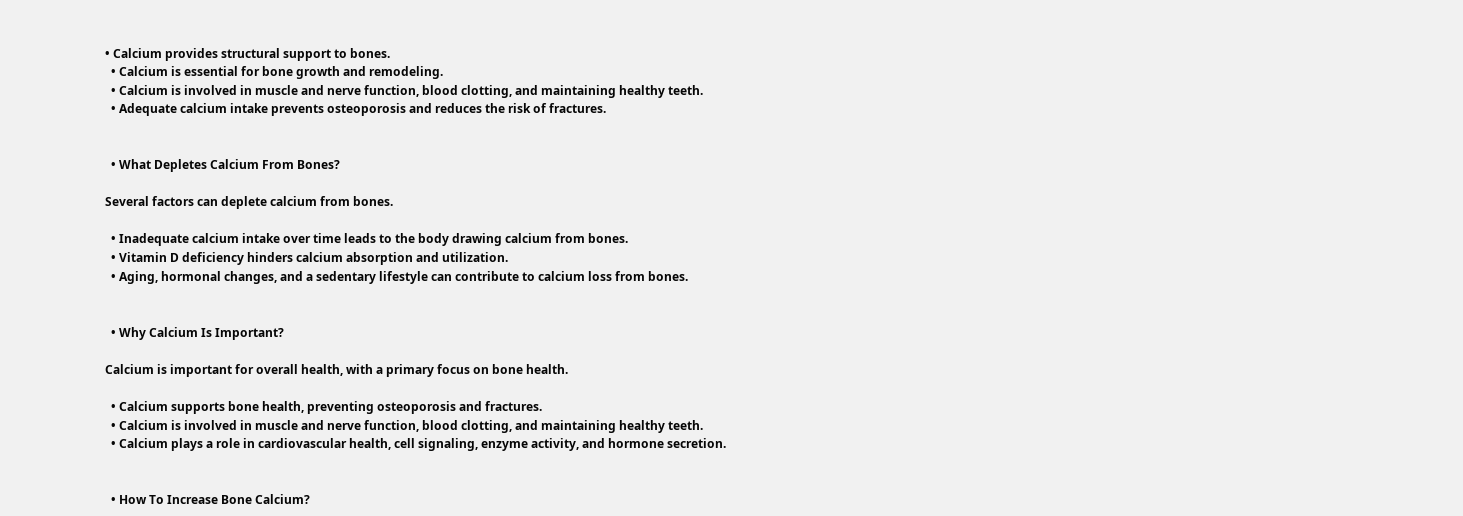• Calcium provides structural support to bones.
  • Calcium is essential for bone growth and remodeling.
  • Calcium is involved in muscle and nerve function, blood clotting, and maintaining healthy teeth.
  • Adequate calcium intake prevents osteoporosis and reduces the risk of fractures.


  • What Depletes Calcium From Bones?

Several factors can deplete calcium from bones.

  • Inadequate calcium intake over time leads to the body drawing calcium from bones.
  • Vitamin D deficiency hinders calcium absorption and utilization.
  • Aging, hormonal changes, and a sedentary lifestyle can contribute to calcium loss from bones.


  • Why Calcium Is Important?

Calcium is important for overall health, with a primary focus on bone health.

  • Calcium supports bone health, preventing osteoporosis and fractures.
  • Calcium is involved in muscle and nerve function, blood clotting, and maintaining healthy teeth.
  • Calcium plays a role in cardiovascular health, cell signaling, enzyme activity, and hormone secretion.


  • How To Increase Bone Calcium?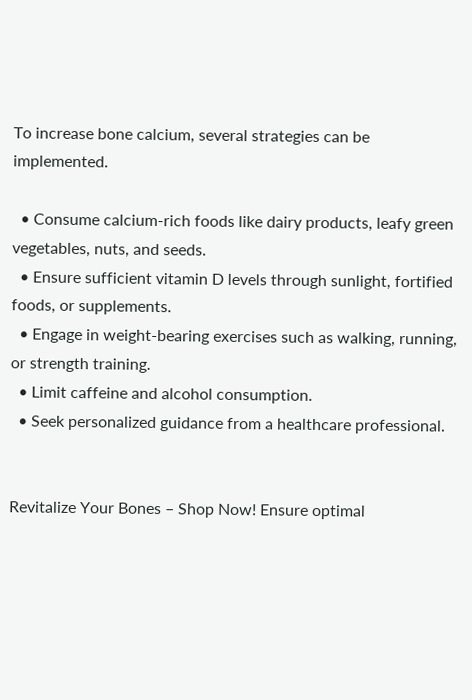To increase bone calcium, several strategies can be implemented.

  • Consume calcium-rich foods like dairy products, leafy green vegetables, nuts, and seeds.
  • Ensure sufficient vitamin D levels through sunlight, fortified foods, or supplements.
  • Engage in weight-bearing exercises such as walking, running, or strength training.
  • Limit caffeine and alcohol consumption.
  • Seek personalized guidance from a healthcare professional.


Revitalize Your Bones – Shop Now! Ensure optimal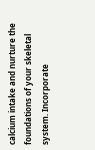calcium intake and nurture the foundations of your skeletal system. Incorporate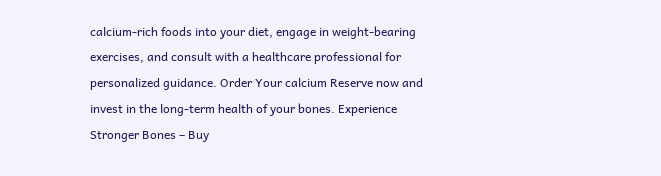calcium-rich foods into your diet, engage in weight-bearing exercises, and consult with a healthcare professional for personalized guidance. Order Your calcium Reserve now and invest in the long-term health of your bones. Experience Stronger Bones – Buy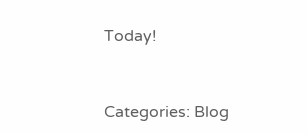Today!



Categories: Blog